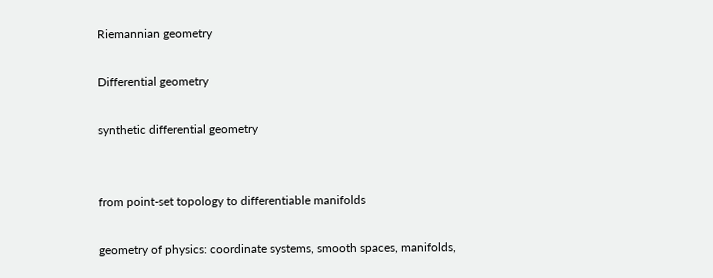Riemannian geometry

Differential geometry

synthetic differential geometry


from point-set topology to differentiable manifolds

geometry of physics: coordinate systems, smooth spaces, manifolds,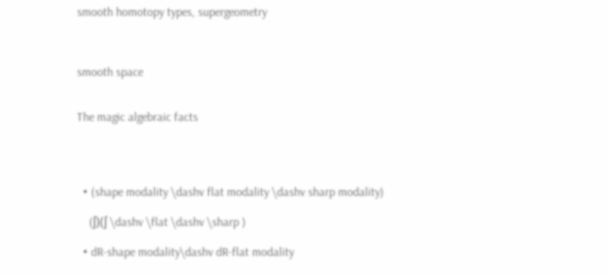smooth homotopy types, supergeometry



smooth space


The magic algebraic facts




  • (shape modality \dashv flat modality \dashv sharp modality)

    (ʃ)(ʃ \dashv \flat \dashv \sharp )

  • dR-shape modality\dashv dR-flat modality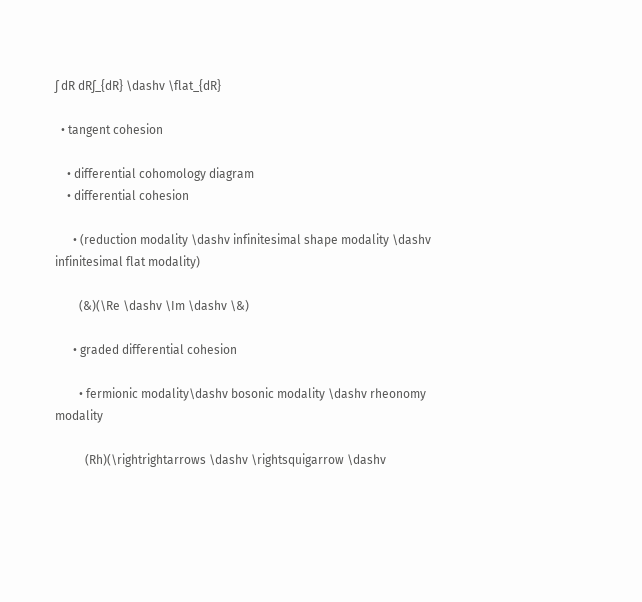ʃ dR dRʃ_{dR} \dashv \flat_{dR}

  • tangent cohesion

    • differential cohomology diagram
    • differential cohesion

      • (reduction modality \dashv infinitesimal shape modality \dashv infinitesimal flat modality)

        (&)(\Re \dashv \Im \dashv \&)

      • graded differential cohesion

        • fermionic modality\dashv bosonic modality \dashv rheonomy modality

          (Rh)(\rightrightarrows \dashv \rightsquigarrow \dashv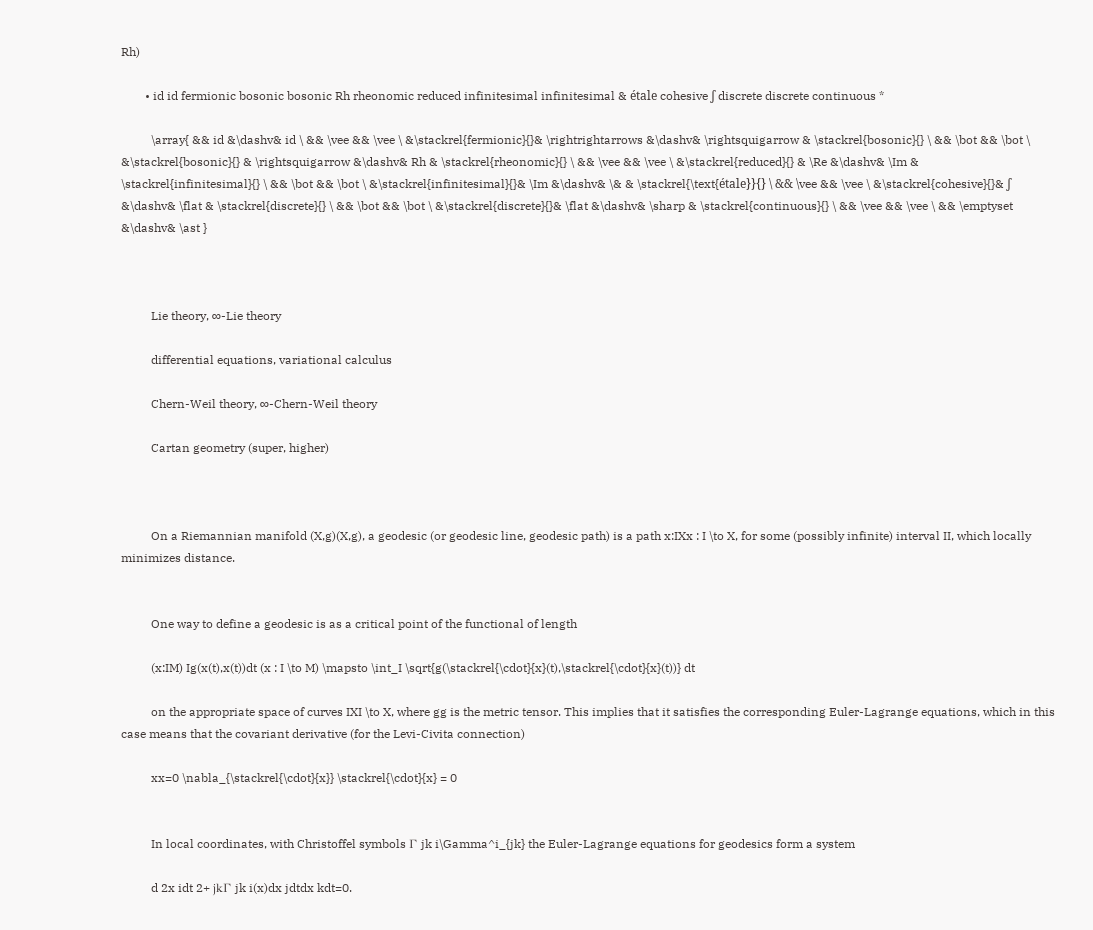Rh)

        • id id fermionic bosonic bosonic Rh rheonomic reduced infinitesimal infinitesimal & étale cohesive ʃ discrete discrete continuous *

          \array{ && id &\dashv& id \ && \vee && \vee \ &\stackrel{fermionic}{}& \rightrightarrows &\dashv& \rightsquigarrow & \stackrel{bosonic}{} \ && \bot && \bot \ &\stackrel{bosonic}{} & \rightsquigarrow &\dashv& Rh & \stackrel{rheonomic}{} \ && \vee && \vee \ &\stackrel{reduced}{} & \Re &\dashv& \Im & \stackrel{infinitesimal}{} \ && \bot && \bot \ &\stackrel{infinitesimal}{}& \Im &\dashv& \& & \stackrel{\text{étale}}{} \ && \vee && \vee \ &\stackrel{cohesive}{}& ʃ &\dashv& \flat & \stackrel{discrete}{} \ && \bot && \bot \ &\stackrel{discrete}{}& \flat &\dashv& \sharp & \stackrel{continuous}{} \ && \vee && \vee \ && \emptyset &\dashv& \ast }



          Lie theory, ∞-Lie theory

          differential equations, variational calculus

          Chern-Weil theory, ∞-Chern-Weil theory

          Cartan geometry (super, higher)



          On a Riemannian manifold (X,g)(X,g), a geodesic (or geodesic line, geodesic path) is a path x:IXx : I \to X, for some (possibly infinite) interval II, which locally minimizes distance.


          One way to define a geodesic is as a critical point of the functional of length

          (x:IM) Ig(x(t),x(t))dt (x : I \to M) \mapsto \int_I \sqrt{g(\stackrel{\cdot}{x}(t),\stackrel{\cdot}{x}(t))} dt

          on the appropriate space of curves IXI \to X, where gg is the metric tensor. This implies that it satisfies the corresponding Euler-Lagrange equations, which in this case means that the covariant derivative (for the Levi-Civita connection)

          xx=0 \nabla_{\stackrel{\cdot}{x}} \stackrel{\cdot}{x} = 0


          In local coordinates, with Christoffel symbols Γ jk i\Gamma^i_{jk} the Euler-Lagrange equations for geodesics form a system

          d 2x idt 2+ jkΓ jk i(x)dx jdtdx kdt=0.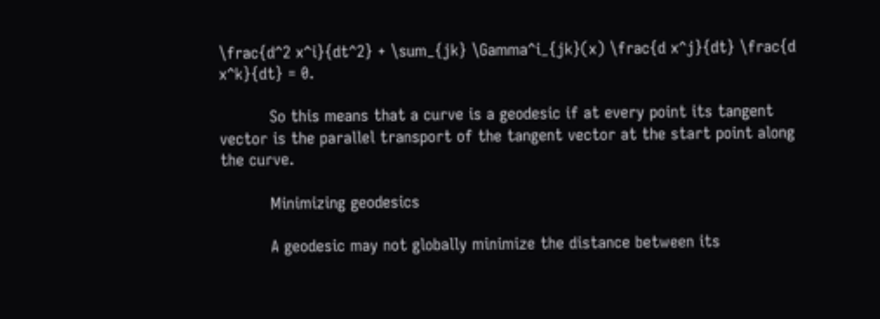\frac{d^2 x^i}{dt^2} + \sum_{jk} \Gamma^i_{jk}(x) \frac{d x^j}{dt} \frac{d x^k}{dt} = 0.

          So this means that a curve is a geodesic if at every point its tangent vector is the parallel transport of the tangent vector at the start point along the curve.

          Minimizing geodesics

          A geodesic may not globally minimize the distance between its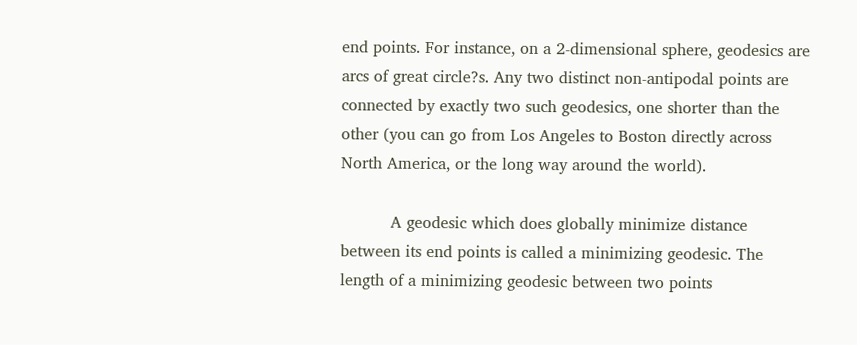end points. For instance, on a 2-dimensional sphere, geodesics are arcs of great circle?s. Any two distinct non-antipodal points are connected by exactly two such geodesics, one shorter than the other (you can go from Los Angeles to Boston directly across North America, or the long way around the world).

          A geodesic which does globally minimize distance between its end points is called a minimizing geodesic. The length of a minimizing geodesic between two points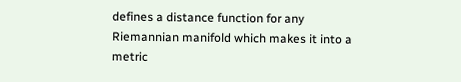defines a distance function for any Riemannian manifold which makes it into a metric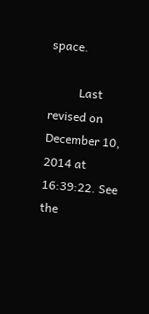space.

          Last revised on December 10, 2014 at 16:39:22. See the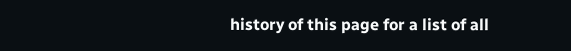history of this page for a list of all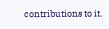contributions to it.